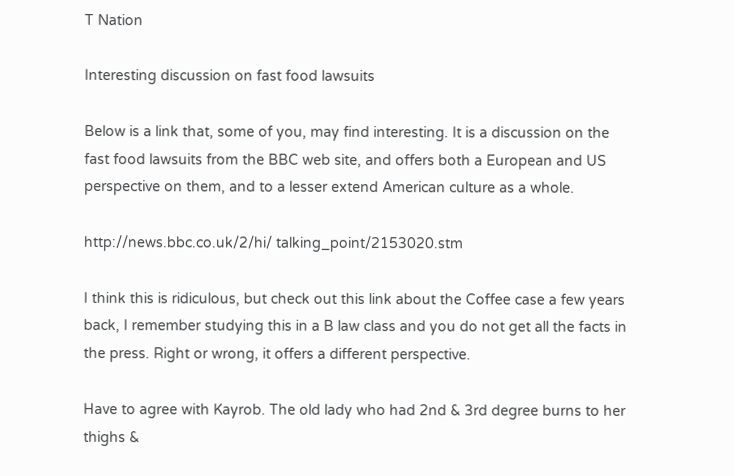T Nation

Interesting discussion on fast food lawsuits

Below is a link that, some of you, may find interesting. It is a discussion on the fast food lawsuits from the BBC web site, and offers both a European and US perspective on them, and to a lesser extend American culture as a whole.

http://news.bbc.co.uk/2/hi/ talking_point/2153020.stm

I think this is ridiculous, but check out this link about the Coffee case a few years back, I remember studying this in a B law class and you do not get all the facts in the press. Right or wrong, it offers a different perspective.

Have to agree with Kayrob. The old lady who had 2nd & 3rd degree burns to her thighs &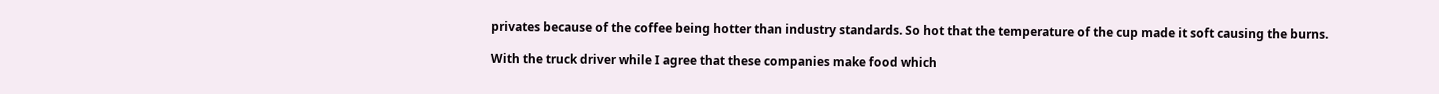privates because of the coffee being hotter than industry standards. So hot that the temperature of the cup made it soft causing the burns.

With the truck driver while I agree that these companies make food which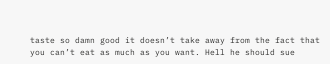taste so damn good it doesn’t take away from the fact that you can’t eat as much as you want. Hell he should sue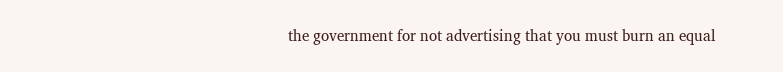the government for not advertising that you must burn an equal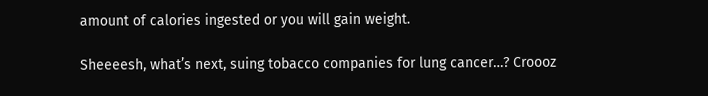amount of calories ingested or you will gain weight.

Sheeeesh, what’s next, suing tobacco companies for lung cancer…? Croooz